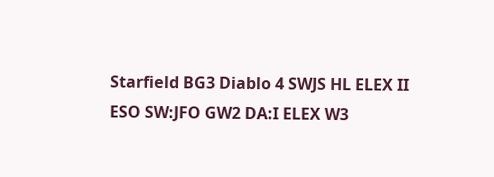Starfield BG3 Diablo 4 SWJS HL ELEX II ESO SW:JFO GW2 DA:I ELEX W3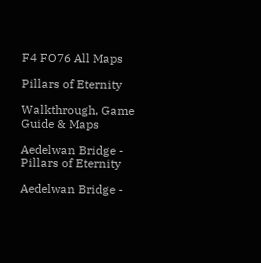F4 FO76 All Maps

Pillars of Eternity

Walkthrough, Game Guide & Maps

Aedelwan Bridge - Pillars of Eternity

Aedelwan Bridge -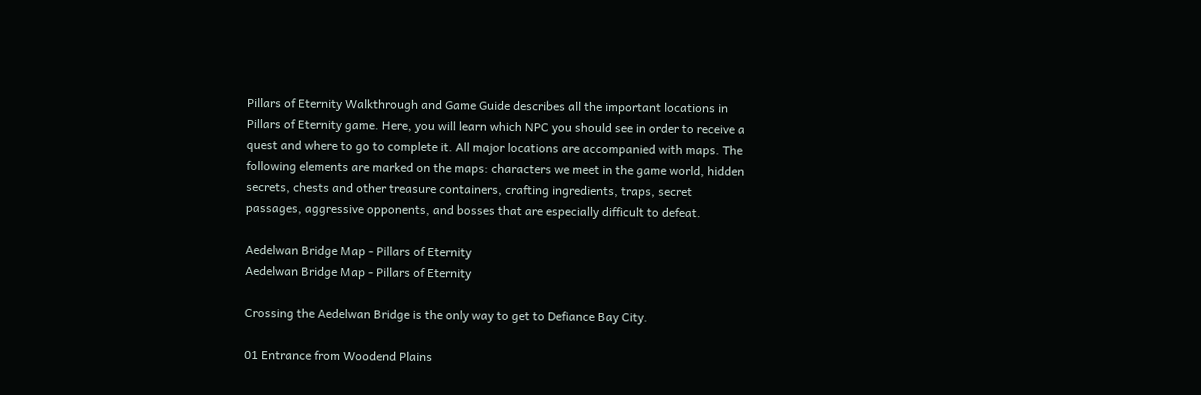Pillars of Eternity Walkthrough and Game Guide describes all the important locations in Pillars of Eternity game. Here, you will learn which NPC you should see in order to receive a quest and where to go to complete it. All major locations are accompanied with maps. The following elements are marked on the maps: characters we meet in the game world, hidden secrets, chests and other treasure containers, crafting ingredients, traps, secret passages, aggressive opponents, and bosses that are especially difficult to defeat.

Aedelwan Bridge Map - Pillars of Eternity
Aedelwan Bridge Map - Pillars of Eternity

Crossing the Aedelwan Bridge is the only way to get to Defiance Bay City.

01 Entrance from Woodend Plains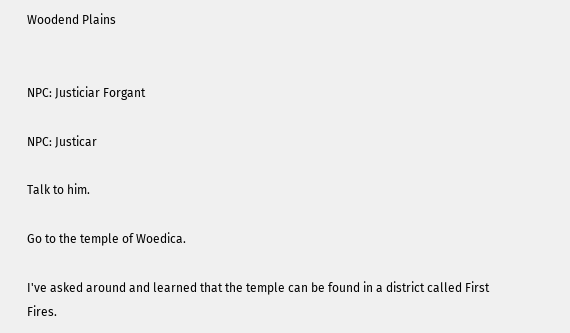Woodend Plains


NPC: Justiciar Forgant

NPC: Justicar

Talk to him.

Go to the temple of Woedica.

I've asked around and learned that the temple can be found in a district called First Fires.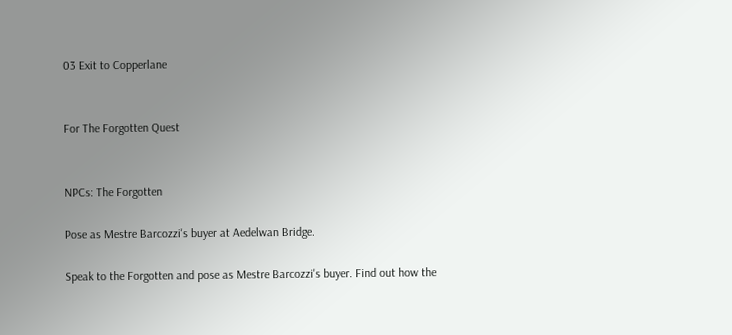03 Exit to Copperlane


For The Forgotten Quest


NPCs: The Forgotten

Pose as Mestre Barcozzi's buyer at Aedelwan Bridge.

Speak to the Forgotten and pose as Mestre Barcozzi's buyer. Find out how the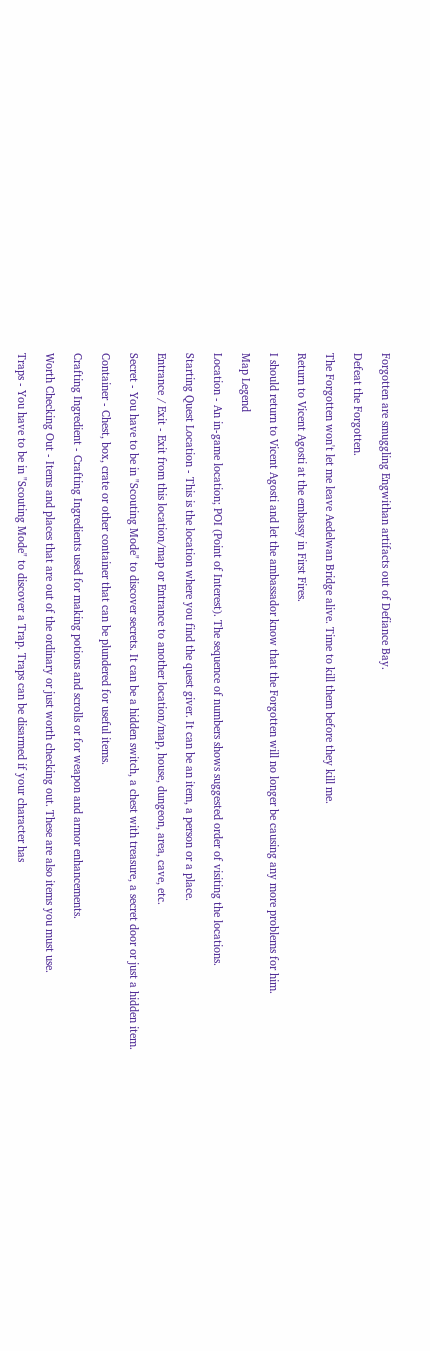Forgotten are smuggling Engwithan artifacts out of Defiance Bay.

Defeat the Forgotten.

The Forgotten won't let me leave Aedelwan Bridge alive. Time to kill them before they kill me.

Return to Vicent Agosti at the embassy in First Fires.

I should return to Vicent Agosti and let the ambassador know that the Forgotten will no longer be causing any more problems for him.

Map Legend

Location - An in-game location; POI (Point of Interest). The sequence of numbers shows suggested order of visiting the locations.

Starting Quest Location - This is the location where you find the quest giver. It can be an item, a person or a place.

Entrance / Exit - Exit from this location/map or Entrance to another location/map, house, dungeon, area, cave, etc.

Secret - You have to be in "Scouting Mode" to discover secrets. It can be a hidden switch, a chest with treasure, a secret door or just a hidden item.

Container - Chest, box, crate or other container that can be plundered for useful items.

Crafting Ingredient - Crafting Ingredients used for making potions and scrolls or for weapon and armor enhancements.

Worth Checking Out - Items and places that are out of the ordinary or just worth checking out. These are also items you must use.

Traps - You have to be in "Scouting Mode" to discover a Trap. Traps can be disarmed if your character has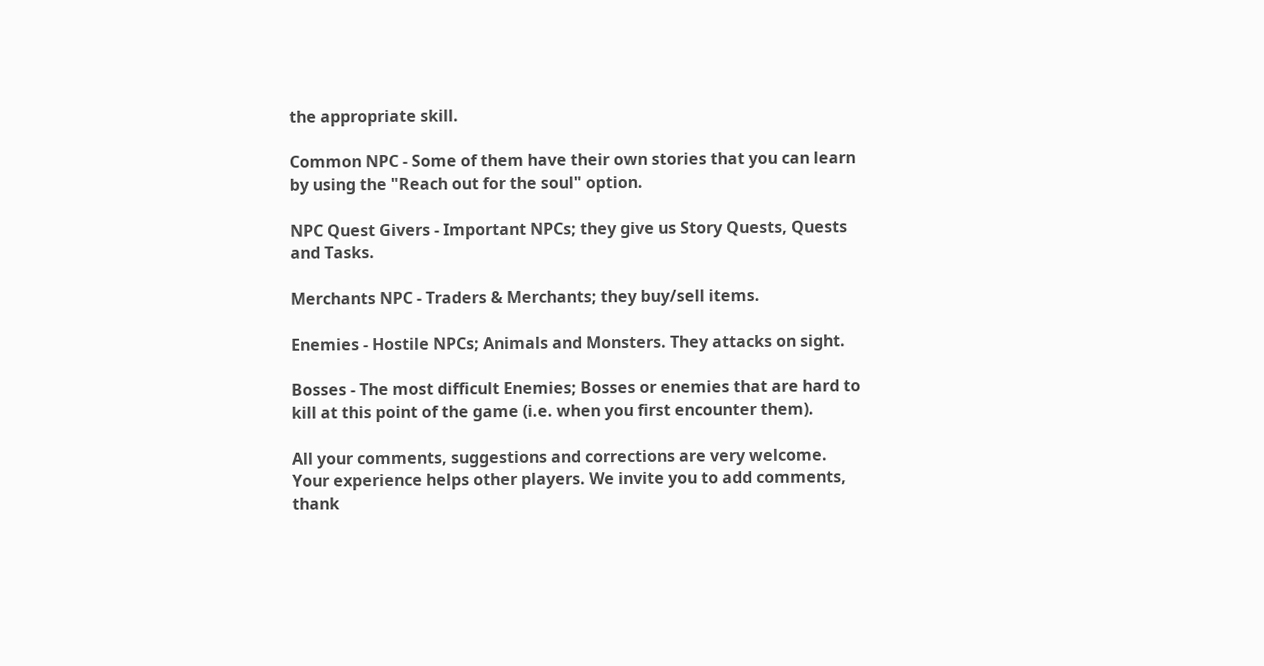the appropriate skill.

Common NPC - Some of them have their own stories that you can learn by using the "Reach out for the soul" option.

NPC Quest Givers - Important NPCs; they give us Story Quests, Quests and Tasks.

Merchants NPC - Traders & Merchants; they buy/sell items.

Enemies - Hostile NPCs; Animals and Monsters. They attacks on sight.

Bosses - The most difficult Enemies; Bosses or enemies that are hard to kill at this point of the game (i.e. when you first encounter them).

All your comments, suggestions and corrections are very welcome. Your experience helps other players. We invite you to add comments, thank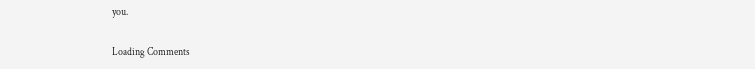you.

Loading Comments